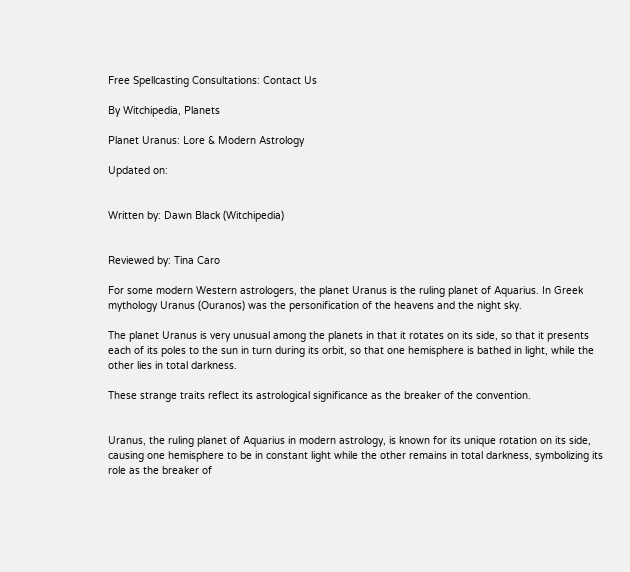Free Spellcasting Consultations: Contact Us

By Witchipedia, Planets

Planet Uranus: Lore & Modern Astrology

Updated on:


Written by: Dawn Black (Witchipedia)


Reviewed by: Tina Caro

For some modern Western astrologers, the planet Uranus is the ruling planet of Aquarius. In Greek mythology Uranus (Ouranos) was the personification of the heavens and the night sky.

The planet Uranus is very unusual among the planets in that it rotates on its side, so that it presents each of its poles to the sun in turn during its orbit, so that one hemisphere is bathed in light, while the other lies in total darkness.

These strange traits reflect its astrological significance as the breaker of the convention.


Uranus, the ruling planet of Aquarius in modern astrology, is known for its unique rotation on its side, causing one hemisphere to be in constant light while the other remains in total darkness, symbolizing its role as the breaker of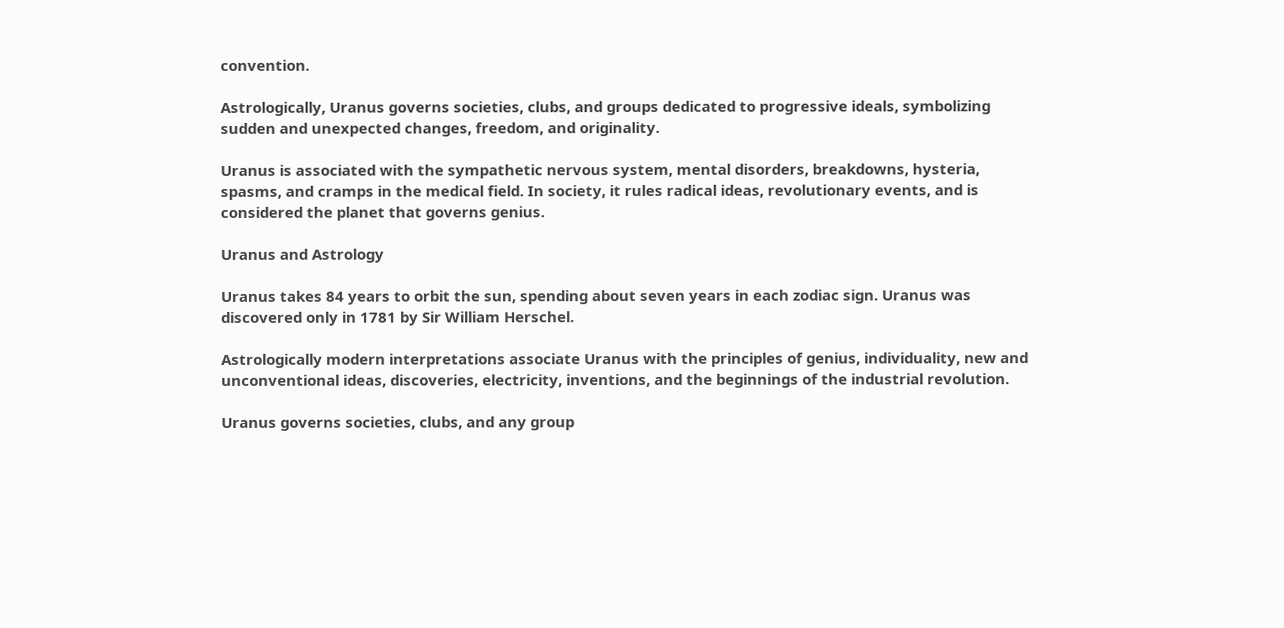convention.

Astrologically, Uranus governs societies, clubs, and groups dedicated to progressive ideals, symbolizing sudden and unexpected changes, freedom, and originality.

Uranus is associated with the sympathetic nervous system, mental disorders, breakdowns, hysteria, spasms, and cramps in the medical field. In society, it rules radical ideas, revolutionary events, and is considered the planet that governs genius.

Uranus and Astrology

Uranus takes 84 years to orbit the sun, spending about seven years in each zodiac sign. Uranus was discovered only in 1781 by Sir William Herschel.

Astrologically modern interpretations associate Uranus with the principles of genius, individuality, new and unconventional ideas, discoveries, electricity, inventions, and the beginnings of the industrial revolution.

Uranus governs societies, clubs, and any group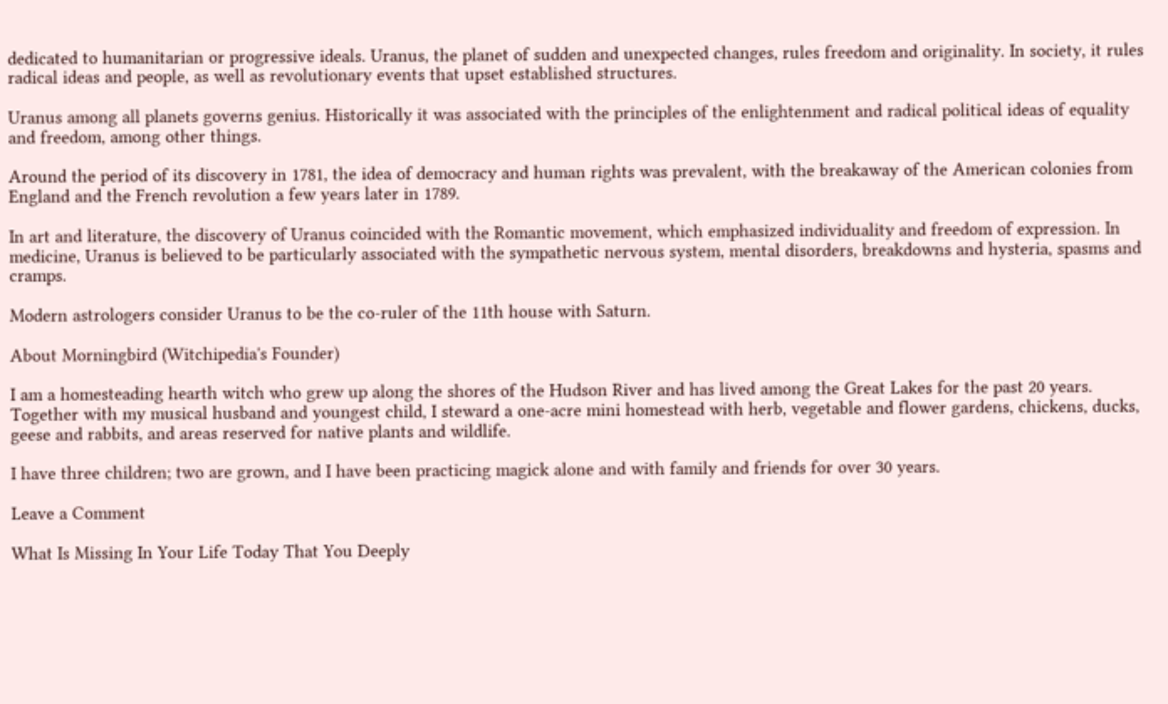dedicated to humanitarian or progressive ideals. Uranus, the planet of sudden and unexpected changes, rules freedom and originality. In society, it rules radical ideas and people, as well as revolutionary events that upset established structures.

Uranus among all planets governs genius. Historically it was associated with the principles of the enlightenment and radical political ideas of equality and freedom, among other things.

Around the period of its discovery in 1781, the idea of democracy and human rights was prevalent, with the breakaway of the American colonies from England and the French revolution a few years later in 1789.

In art and literature, the discovery of Uranus coincided with the Romantic movement, which emphasized individuality and freedom of expression. In medicine, Uranus is believed to be particularly associated with the sympathetic nervous system, mental disorders, breakdowns and hysteria, spasms and cramps.

Modern astrologers consider Uranus to be the co-ruler of the 11th house with Saturn.

About Morningbird (Witchipedia's Founder)

I am a homesteading hearth witch who grew up along the shores of the Hudson River and has lived among the Great Lakes for the past 20 years. Together with my musical husband and youngest child, I steward a one-acre mini homestead with herb, vegetable and flower gardens, chickens, ducks, geese and rabbits, and areas reserved for native plants and wildlife.

I have three children; two are grown, and I have been practicing magick alone and with family and friends for over 30 years.

Leave a Comment

What Is Missing In Your Life Today That You Deeply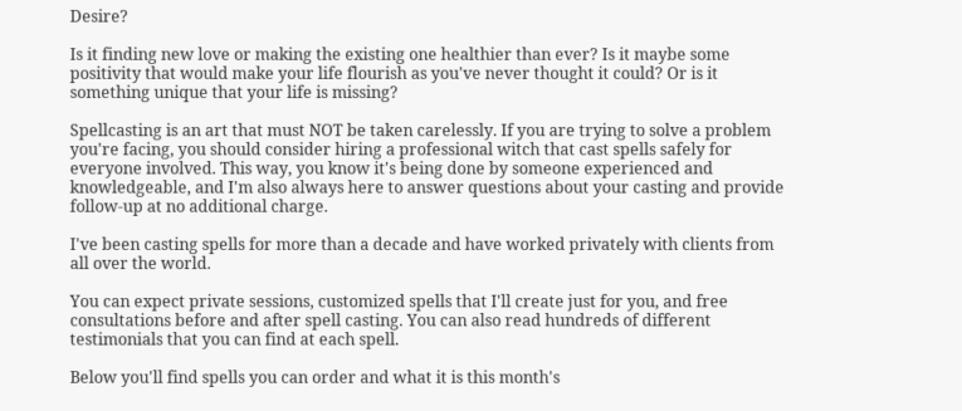Desire?

Is it finding new love or making the existing one healthier than ever? Is it maybe some positivity that would make your life flourish as you've never thought it could? Or is it something unique that your life is missing?

Spellcasting is an art that must NOT be taken carelessly. If you are trying to solve a problem you're facing, you should consider hiring a professional witch that cast spells safely for everyone involved. This way, you know it's being done by someone experienced and knowledgeable, and I'm also always here to answer questions about your casting and provide follow-up at no additional charge.

I've been casting spells for more than a decade and have worked privately with clients from all over the world.

You can expect private sessions, customized spells that I'll create just for you, and free consultations before and after spell casting. You can also read hundreds of different testimonials that you can find at each spell.

Below you'll find spells you can order and what it is this month's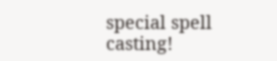special spell casting!